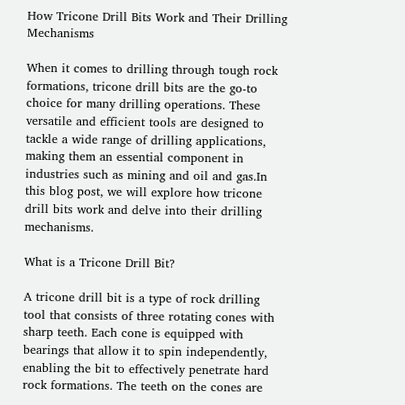How Tricone Drill Bits Work and Their Drilling Mechanisms

When it comes to drilling through tough rock formations, tricone drill bits are the go-to choice for many drilling operations. These versatile and efficient tools are designed to tackle a wide range of drilling applications, making them an essential component in industries such as mining and oil and gas.In this blog post, we will explore how tricone drill bits work and delve into their drilling mechanisms.

What is a Tricone Drill Bit?

A tricone drill bit is a type of rock drilling tool that consists of three rotating cones with sharp teeth. Each cone is equipped with bearings that allow it to spin independently, enabling the bit to effectively penetrate hard rock formations. The teeth on the cones are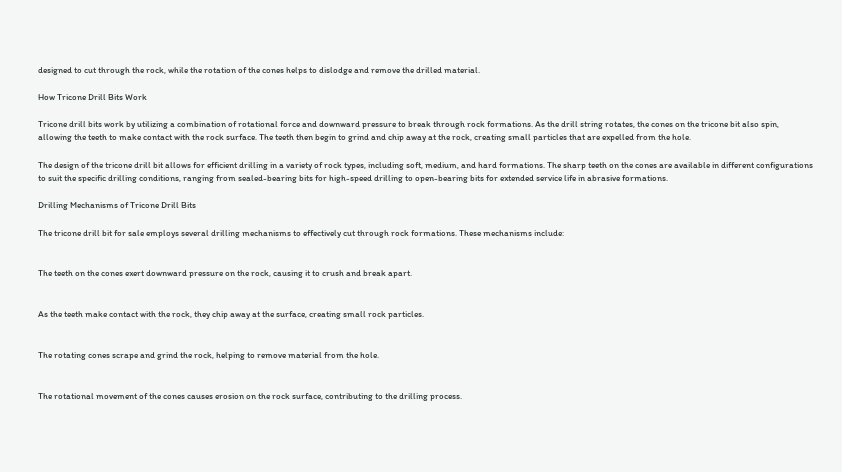designed to cut through the rock, while the rotation of the cones helps to dislodge and remove the drilled material.

How Tricone Drill Bits Work

Tricone drill bits work by utilizing a combination of rotational force and downward pressure to break through rock formations. As the drill string rotates, the cones on the tricone bit also spin, allowing the teeth to make contact with the rock surface. The teeth then begin to grind and chip away at the rock, creating small particles that are expelled from the hole.

The design of the tricone drill bit allows for efficient drilling in a variety of rock types, including soft, medium, and hard formations. The sharp teeth on the cones are available in different configurations to suit the specific drilling conditions, ranging from sealed-bearing bits for high-speed drilling to open-bearing bits for extended service life in abrasive formations.

Drilling Mechanisms of Tricone Drill Bits

The tricone drill bit for sale employs several drilling mechanisms to effectively cut through rock formations. These mechanisms include:


The teeth on the cones exert downward pressure on the rock, causing it to crush and break apart.


As the teeth make contact with the rock, they chip away at the surface, creating small rock particles.


The rotating cones scrape and grind the rock, helping to remove material from the hole.


The rotational movement of the cones causes erosion on the rock surface, contributing to the drilling process.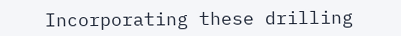Incorporating these drilling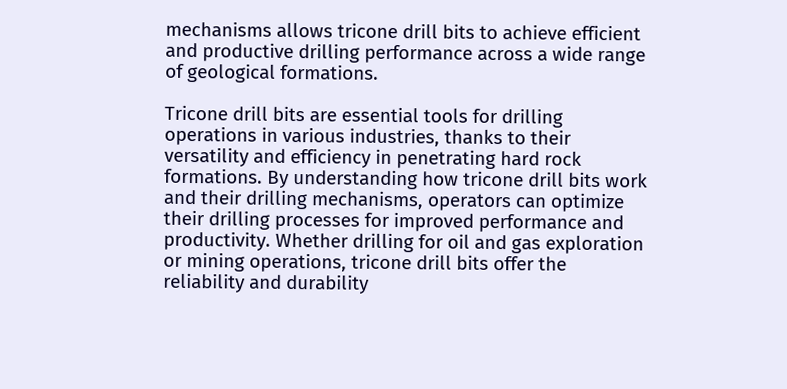mechanisms allows tricone drill bits to achieve efficient and productive drilling performance across a wide range of geological formations.

Tricone drill bits are essential tools for drilling operations in various industries, thanks to their versatility and efficiency in penetrating hard rock formations. By understanding how tricone drill bits work and their drilling mechanisms, operators can optimize their drilling processes for improved performance and productivity. Whether drilling for oil and gas exploration or mining operations, tricone drill bits offer the reliability and durability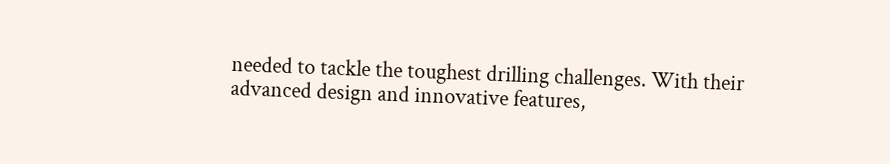needed to tackle the toughest drilling challenges. With their advanced design and innovative features,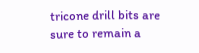tricone drill bits are sure to remain a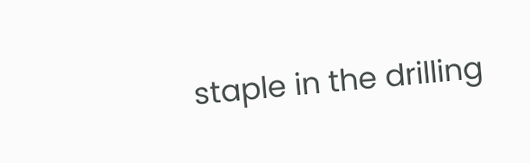staple in the drilling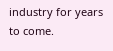industry for years to come.